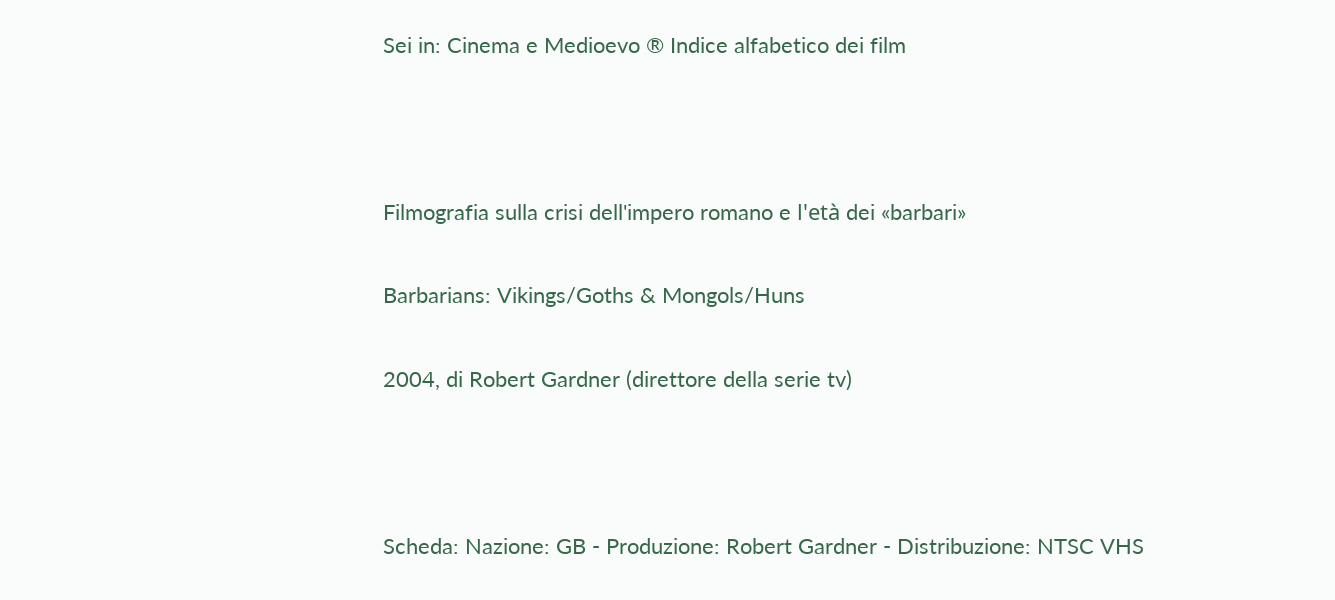Sei in: Cinema e Medioevo ® Indice alfabetico dei film



Filmografia sulla crisi dell'impero romano e l'età dei «barbari»

Barbarians: Vikings/Goths & Mongols/Huns

2004, di Robert Gardner (direttore della serie tv)



Scheda: Nazione: GB - Produzione: Robert Gardner - Distribuzione: NTSC VHS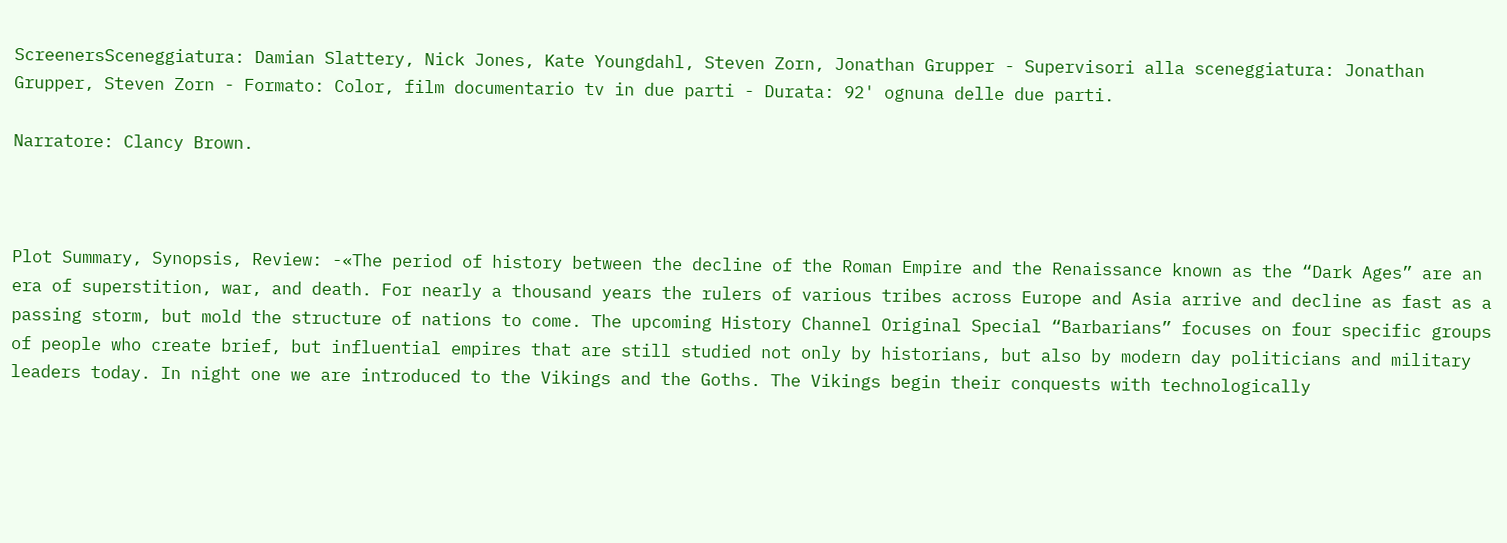ScreenersSceneggiatura: Damian Slattery, Nick Jones, Kate Youngdahl, Steven Zorn, Jonathan Grupper - Supervisori alla sceneggiatura: Jonathan Grupper, Steven Zorn - Formato: Color, film documentario tv in due parti - Durata: 92' ognuna delle due parti.

Narratore: Clancy Brown.



Plot Summary, Synopsis, Review: -«The period of history between the decline of the Roman Empire and the Renaissance known as the “Dark Ages” are an era of superstition, war, and death. For nearly a thousand years the rulers of various tribes across Europe and Asia arrive and decline as fast as a passing storm, but mold the structure of nations to come. The upcoming History Channel Original Special “Barbarians” focuses on four specific groups of people who create brief, but influential empires that are still studied not only by historians, but also by modern day politicians and military leaders today. In night one we are introduced to the Vikings and the Goths. The Vikings begin their conquests with technologically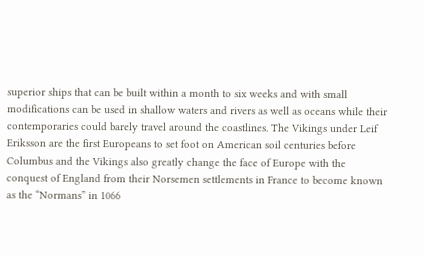superior ships that can be built within a month to six weeks and with small modifications can be used in shallow waters and rivers as well as oceans while their contemporaries could barely travel around the coastlines. The Vikings under Leif Eriksson are the first Europeans to set foot on American soil centuries before Columbus and the Vikings also greatly change the face of Europe with the conquest of England from their Norsemen settlements in France to become known as the “Normans” in 1066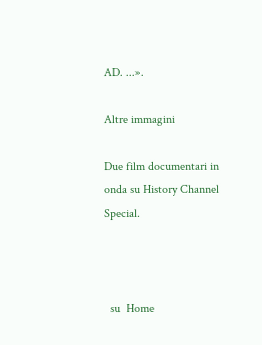AD. ...».

Altre immagini

Due film documentari in onda su History Channel Special.



  su  Home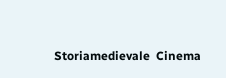Storiamedievale  Cinema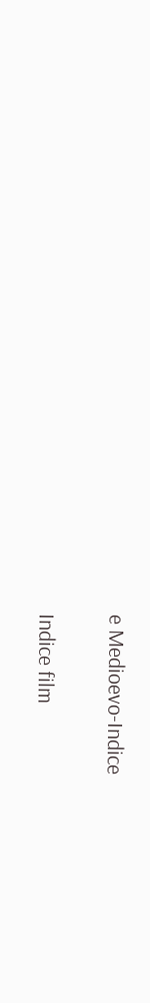e Medioevo-Indice

Indice film